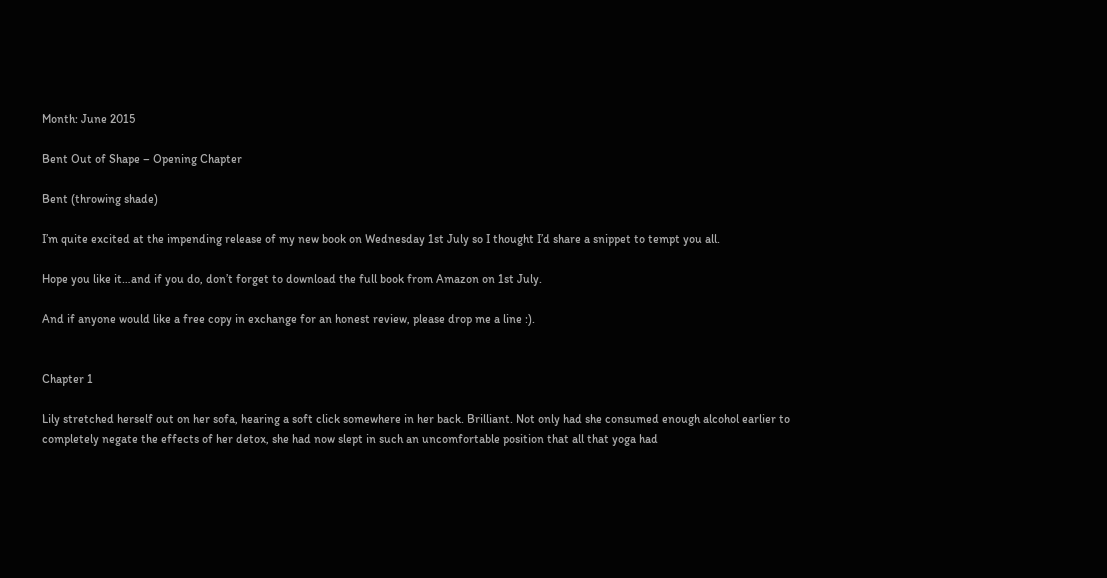Month: June 2015

Bent Out of Shape – Opening Chapter

Bent (throwing shade)

I’m quite excited at the impending release of my new book on Wednesday 1st July so I thought I’d share a snippet to tempt you all.

Hope you like it…and if you do, don’t forget to download the full book from Amazon on 1st July.

And if anyone would like a free copy in exchange for an honest review, please drop me a line :).


Chapter 1

Lily stretched herself out on her sofa, hearing a soft click somewhere in her back. Brilliant. Not only had she consumed enough alcohol earlier to completely negate the effects of her detox, she had now slept in such an uncomfortable position that all that yoga had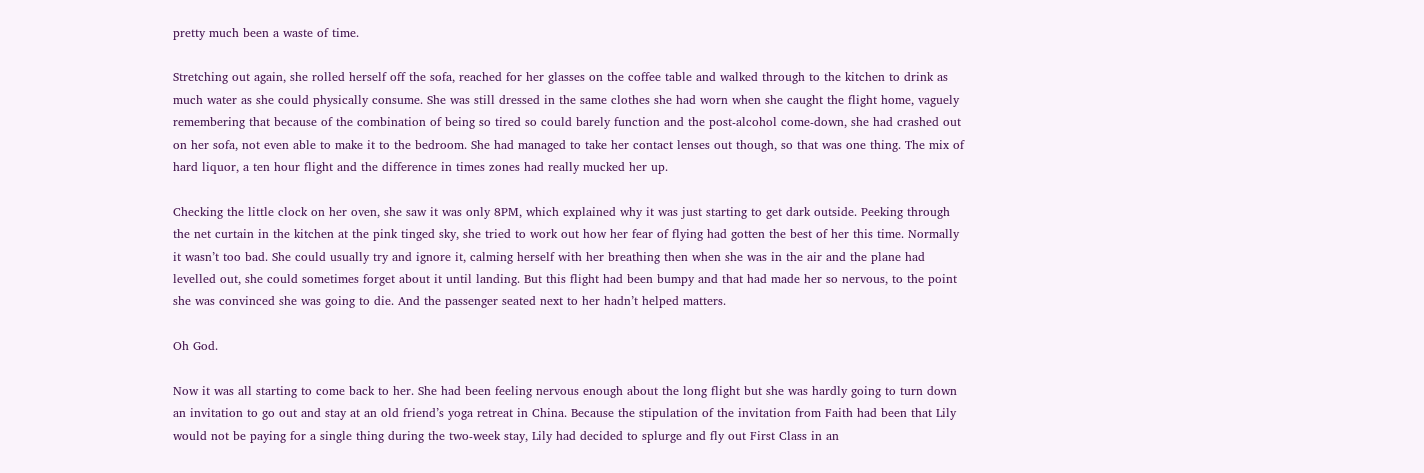pretty much been a waste of time.

Stretching out again, she rolled herself off the sofa, reached for her glasses on the coffee table and walked through to the kitchen to drink as much water as she could physically consume. She was still dressed in the same clothes she had worn when she caught the flight home, vaguely remembering that because of the combination of being so tired so could barely function and the post-alcohol come-down, she had crashed out on her sofa, not even able to make it to the bedroom. She had managed to take her contact lenses out though, so that was one thing. The mix of hard liquor, a ten hour flight and the difference in times zones had really mucked her up.

Checking the little clock on her oven, she saw it was only 8PM, which explained why it was just starting to get dark outside. Peeking through the net curtain in the kitchen at the pink tinged sky, she tried to work out how her fear of flying had gotten the best of her this time. Normally it wasn’t too bad. She could usually try and ignore it, calming herself with her breathing then when she was in the air and the plane had levelled out, she could sometimes forget about it until landing. But this flight had been bumpy and that had made her so nervous, to the point she was convinced she was going to die. And the passenger seated next to her hadn’t helped matters.

Oh God.

Now it was all starting to come back to her. She had been feeling nervous enough about the long flight but she was hardly going to turn down an invitation to go out and stay at an old friend’s yoga retreat in China. Because the stipulation of the invitation from Faith had been that Lily would not be paying for a single thing during the two-week stay, Lily had decided to splurge and fly out First Class in an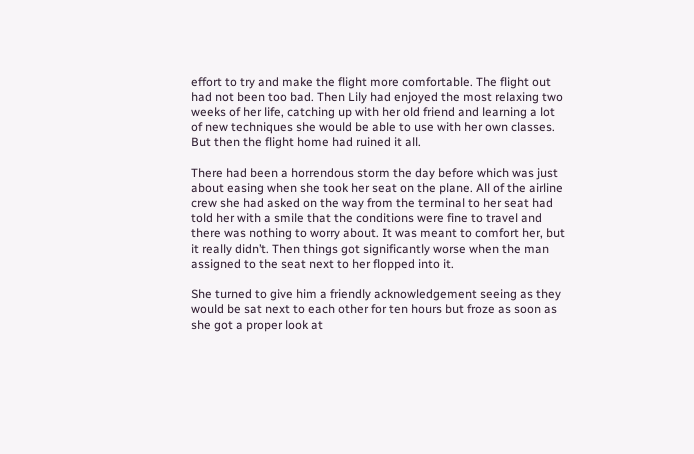effort to try and make the flight more comfortable. The flight out had not been too bad. Then Lily had enjoyed the most relaxing two weeks of her life, catching up with her old friend and learning a lot of new techniques she would be able to use with her own classes. But then the flight home had ruined it all.

There had been a horrendous storm the day before which was just about easing when she took her seat on the plane. All of the airline crew she had asked on the way from the terminal to her seat had told her with a smile that the conditions were fine to travel and there was nothing to worry about. It was meant to comfort her, but it really didn’t. Then things got significantly worse when the man assigned to the seat next to her flopped into it.

She turned to give him a friendly acknowledgement seeing as they would be sat next to each other for ten hours but froze as soon as she got a proper look at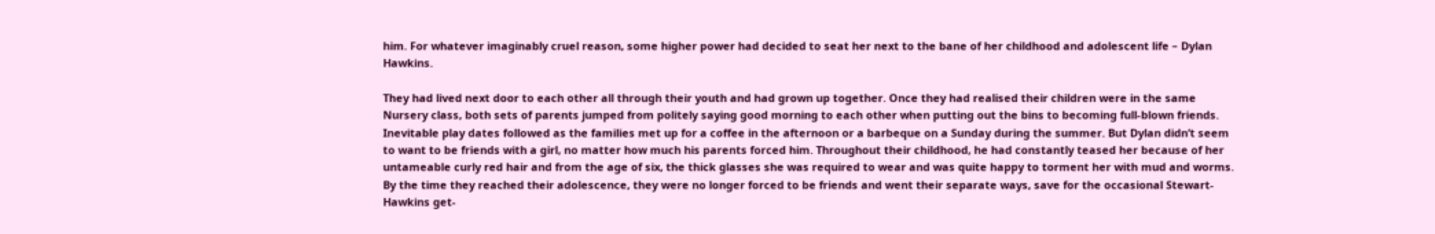him. For whatever imaginably cruel reason, some higher power had decided to seat her next to the bane of her childhood and adolescent life – Dylan Hawkins.

They had lived next door to each other all through their youth and had grown up together. Once they had realised their children were in the same Nursery class, both sets of parents jumped from politely saying good morning to each other when putting out the bins to becoming full-blown friends. Inevitable play dates followed as the families met up for a coffee in the afternoon or a barbeque on a Sunday during the summer. But Dylan didn’t seem to want to be friends with a girl, no matter how much his parents forced him. Throughout their childhood, he had constantly teased her because of her untameable curly red hair and from the age of six, the thick glasses she was required to wear and was quite happy to torment her with mud and worms. By the time they reached their adolescence, they were no longer forced to be friends and went their separate ways, save for the occasional Stewart-Hawkins get-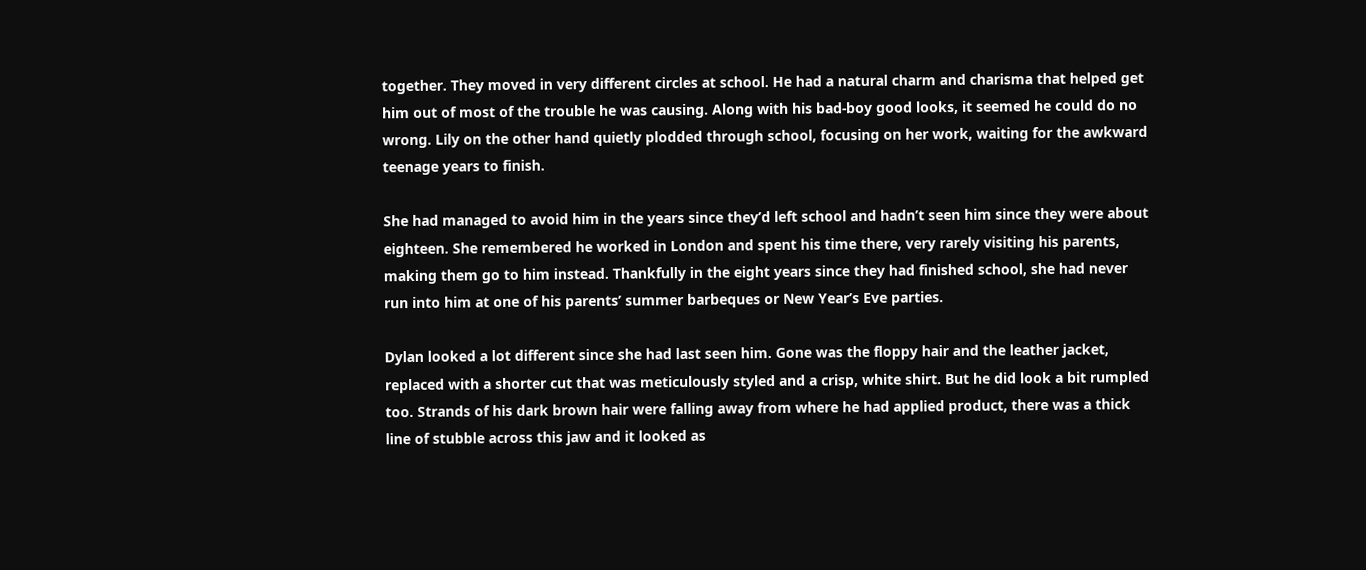together. They moved in very different circles at school. He had a natural charm and charisma that helped get him out of most of the trouble he was causing. Along with his bad-boy good looks, it seemed he could do no wrong. Lily on the other hand quietly plodded through school, focusing on her work, waiting for the awkward teenage years to finish.

She had managed to avoid him in the years since they’d left school and hadn’t seen him since they were about eighteen. She remembered he worked in London and spent his time there, very rarely visiting his parents, making them go to him instead. Thankfully in the eight years since they had finished school, she had never run into him at one of his parents’ summer barbeques or New Year’s Eve parties.

Dylan looked a lot different since she had last seen him. Gone was the floppy hair and the leather jacket, replaced with a shorter cut that was meticulously styled and a crisp, white shirt. But he did look a bit rumpled too. Strands of his dark brown hair were falling away from where he had applied product, there was a thick line of stubble across this jaw and it looked as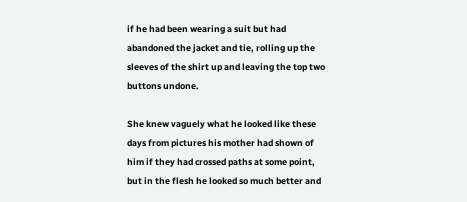if he had been wearing a suit but had abandoned the jacket and tie, rolling up the sleeves of the shirt up and leaving the top two buttons undone.

She knew vaguely what he looked like these days from pictures his mother had shown of him if they had crossed paths at some point, but in the flesh he looked so much better and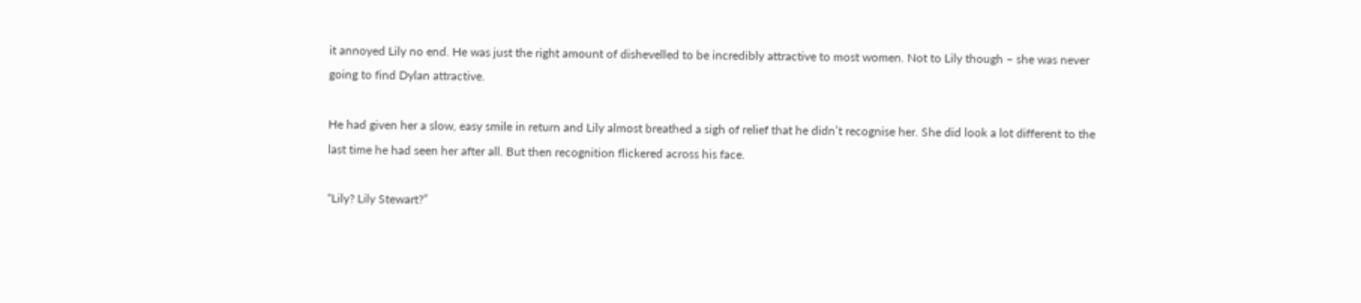it annoyed Lily no end. He was just the right amount of dishevelled to be incredibly attractive to most women. Not to Lily though – she was never going to find Dylan attractive.

He had given her a slow, easy smile in return and Lily almost breathed a sigh of relief that he didn’t recognise her. She did look a lot different to the last time he had seen her after all. But then recognition flickered across his face.

“Lily? Lily Stewart?”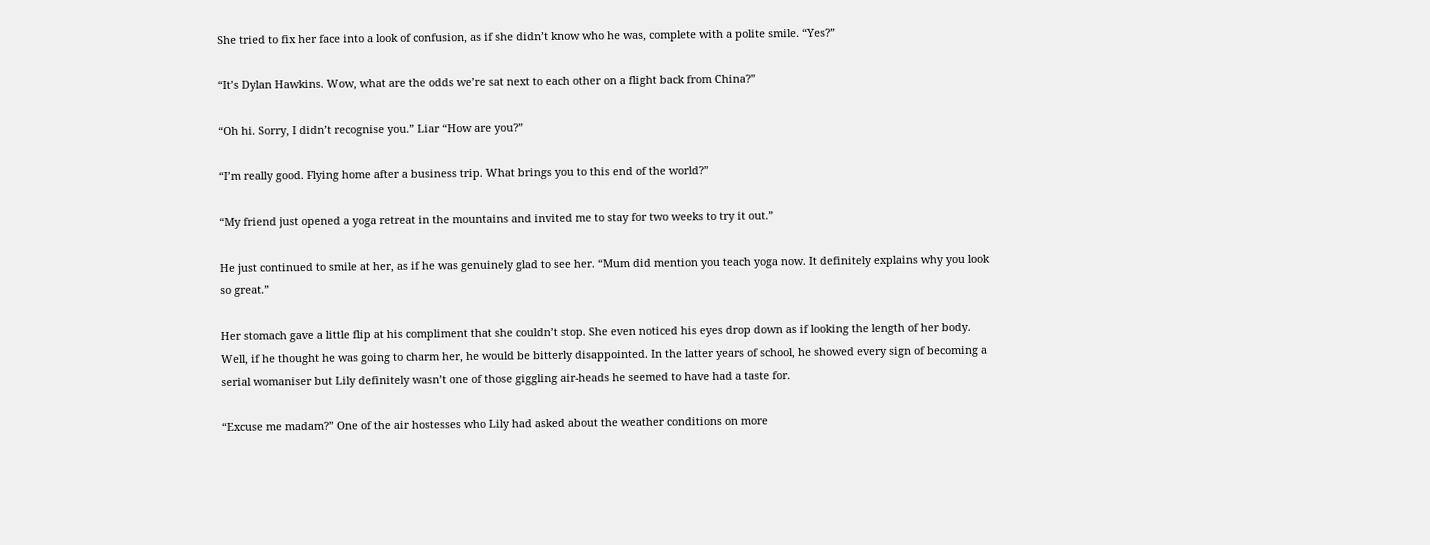She tried to fix her face into a look of confusion, as if she didn’t know who he was, complete with a polite smile. “Yes?”

“It’s Dylan Hawkins. Wow, what are the odds we’re sat next to each other on a flight back from China?”

“Oh hi. Sorry, I didn’t recognise you.” Liar “How are you?”

“I’m really good. Flying home after a business trip. What brings you to this end of the world?”

“My friend just opened a yoga retreat in the mountains and invited me to stay for two weeks to try it out.”

He just continued to smile at her, as if he was genuinely glad to see her. “Mum did mention you teach yoga now. It definitely explains why you look so great.”

Her stomach gave a little flip at his compliment that she couldn’t stop. She even noticed his eyes drop down as if looking the length of her body. Well, if he thought he was going to charm her, he would be bitterly disappointed. In the latter years of school, he showed every sign of becoming a serial womaniser but Lily definitely wasn’t one of those giggling air-heads he seemed to have had a taste for.

“Excuse me madam?” One of the air hostesses who Lily had asked about the weather conditions on more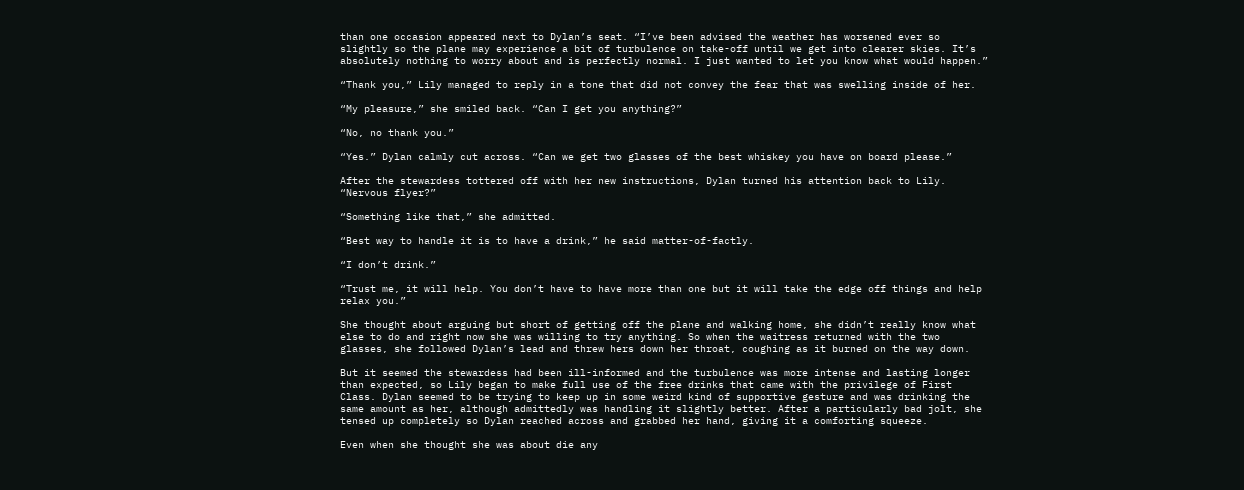than one occasion appeared next to Dylan’s seat. “I’ve been advised the weather has worsened ever so slightly so the plane may experience a bit of turbulence on take-off until we get into clearer skies. It’s absolutely nothing to worry about and is perfectly normal. I just wanted to let you know what would happen.”

“Thank you,” Lily managed to reply in a tone that did not convey the fear that was swelling inside of her.

“My pleasure,” she smiled back. “Can I get you anything?”

“No, no thank you.”

“Yes.” Dylan calmly cut across. “Can we get two glasses of the best whiskey you have on board please.”

After the stewardess tottered off with her new instructions, Dylan turned his attention back to Lily. “Nervous flyer?”

“Something like that,” she admitted.

“Best way to handle it is to have a drink,” he said matter-of-factly.

“I don’t drink.”

“Trust me, it will help. You don’t have to have more than one but it will take the edge off things and help relax you.”

She thought about arguing but short of getting off the plane and walking home, she didn’t really know what else to do and right now she was willing to try anything. So when the waitress returned with the two glasses, she followed Dylan’s lead and threw hers down her throat, coughing as it burned on the way down.

But it seemed the stewardess had been ill-informed and the turbulence was more intense and lasting longer than expected, so Lily began to make full use of the free drinks that came with the privilege of First Class. Dylan seemed to be trying to keep up in some weird kind of supportive gesture and was drinking the same amount as her, although admittedly was handling it slightly better. After a particularly bad jolt, she tensed up completely so Dylan reached across and grabbed her hand, giving it a comforting squeeze.

Even when she thought she was about die any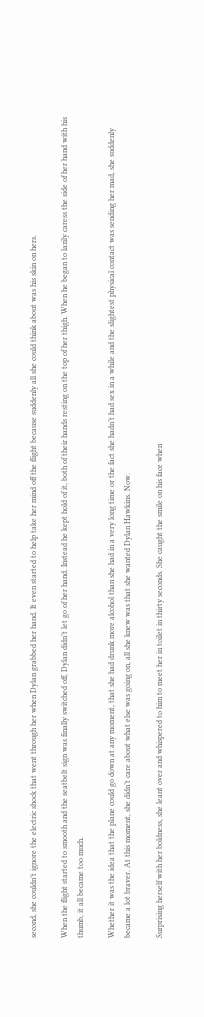second, she couldn’t ignore the electric shock that went through her when Dylan grabbed her hand. It even started to help take her mind off the flight because suddenly all she could think about was his skin on hers.

When the flight started to smooth and the seatbelt sign was finally switched off, Dylan didn’t let go of her hand. Instead he kept hold of it, both of their hands resting on the top of her thigh. When he began to lazily caress the side of her hand with his thumb, it all became too much.

Whether it was the idea that the plane could go down at any moment, that she had drunk more alcohol than she had in a very long time or the fact she hadn’t had sex in a while and the slightest physical contact was sending her mad, she suddenly became a lot braver. At this moment, she didn’t care about what else was going on, all she knew was that she wanted Dylan Hawkins. Now.

Surprising herself with her boldness, she leant over and whispered to him to meet her in toilet in thirty seconds. She caught the smile on his face when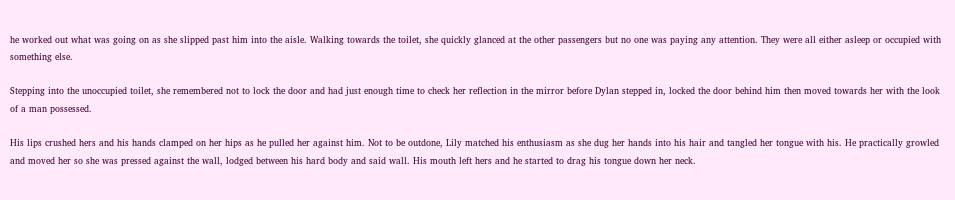he worked out what was going on as she slipped past him into the aisle. Walking towards the toilet, she quickly glanced at the other passengers but no one was paying any attention. They were all either asleep or occupied with something else.

Stepping into the unoccupied toilet, she remembered not to lock the door and had just enough time to check her reflection in the mirror before Dylan stepped in, locked the door behind him then moved towards her with the look of a man possessed.

His lips crushed hers and his hands clamped on her hips as he pulled her against him. Not to be outdone, Lily matched his enthusiasm as she dug her hands into his hair and tangled her tongue with his. He practically growled and moved her so she was pressed against the wall, lodged between his hard body and said wall. His mouth left hers and he started to drag his tongue down her neck.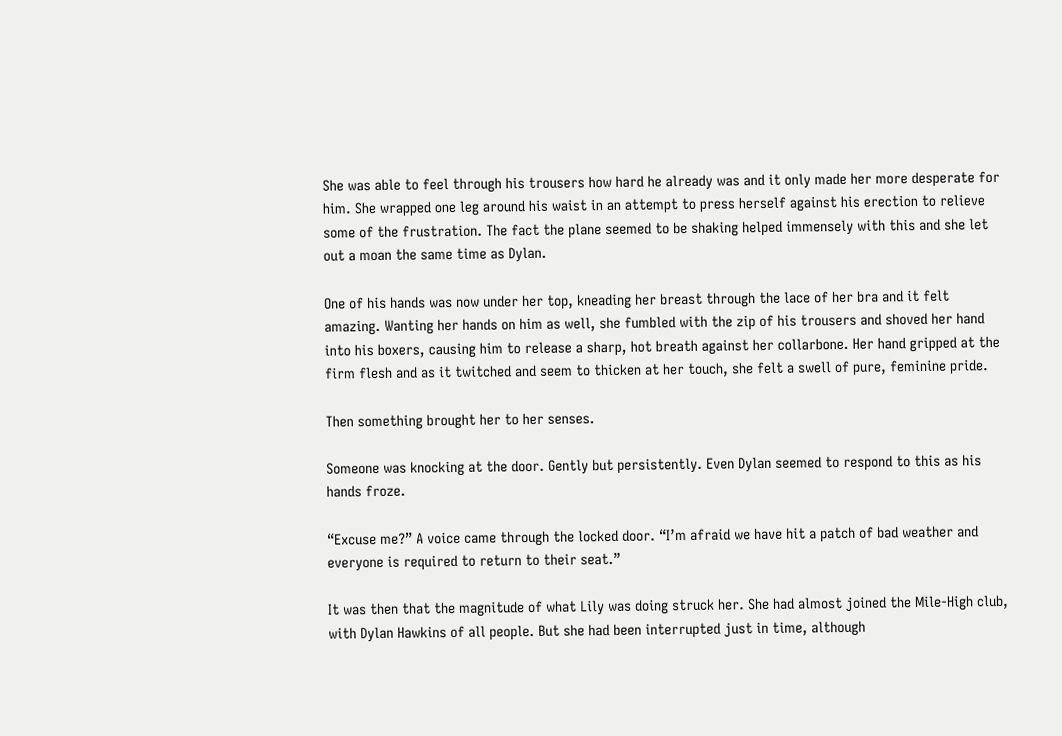She was able to feel through his trousers how hard he already was and it only made her more desperate for him. She wrapped one leg around his waist in an attempt to press herself against his erection to relieve some of the frustration. The fact the plane seemed to be shaking helped immensely with this and she let out a moan the same time as Dylan.

One of his hands was now under her top, kneading her breast through the lace of her bra and it felt amazing. Wanting her hands on him as well, she fumbled with the zip of his trousers and shoved her hand into his boxers, causing him to release a sharp, hot breath against her collarbone. Her hand gripped at the firm flesh and as it twitched and seem to thicken at her touch, she felt a swell of pure, feminine pride.

Then something brought her to her senses.

Someone was knocking at the door. Gently but persistently. Even Dylan seemed to respond to this as his hands froze.

“Excuse me?” A voice came through the locked door. “I’m afraid we have hit a patch of bad weather and everyone is required to return to their seat.”

It was then that the magnitude of what Lily was doing struck her. She had almost joined the Mile-High club, with Dylan Hawkins of all people. But she had been interrupted just in time, although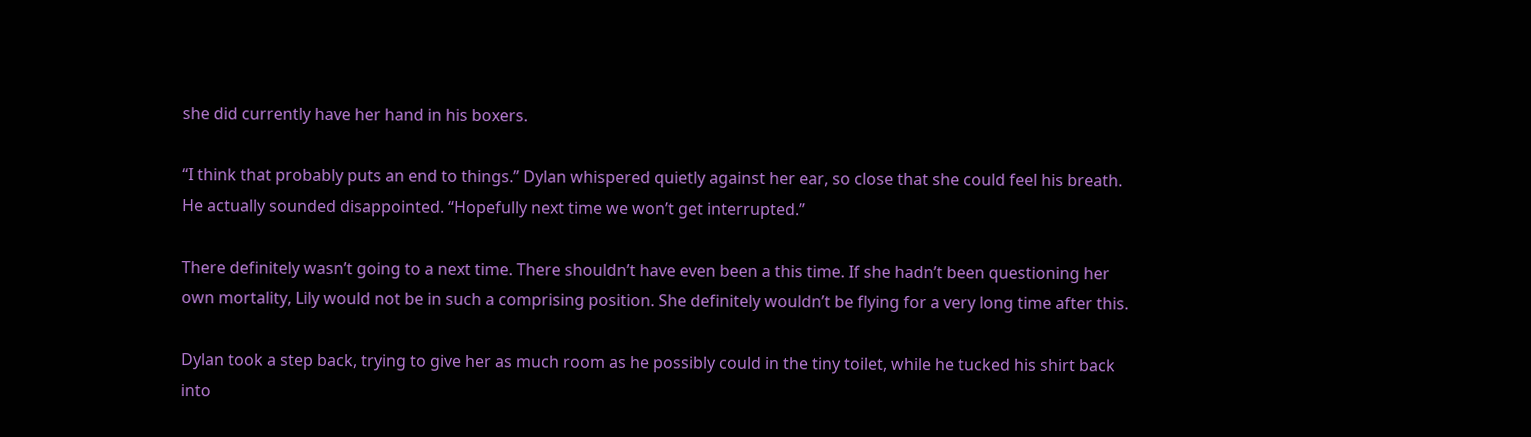she did currently have her hand in his boxers.

“I think that probably puts an end to things.” Dylan whispered quietly against her ear, so close that she could feel his breath. He actually sounded disappointed. “Hopefully next time we won’t get interrupted.”

There definitely wasn’t going to a next time. There shouldn’t have even been a this time. If she hadn’t been questioning her own mortality, Lily would not be in such a comprising position. She definitely wouldn’t be flying for a very long time after this.

Dylan took a step back, trying to give her as much room as he possibly could in the tiny toilet, while he tucked his shirt back into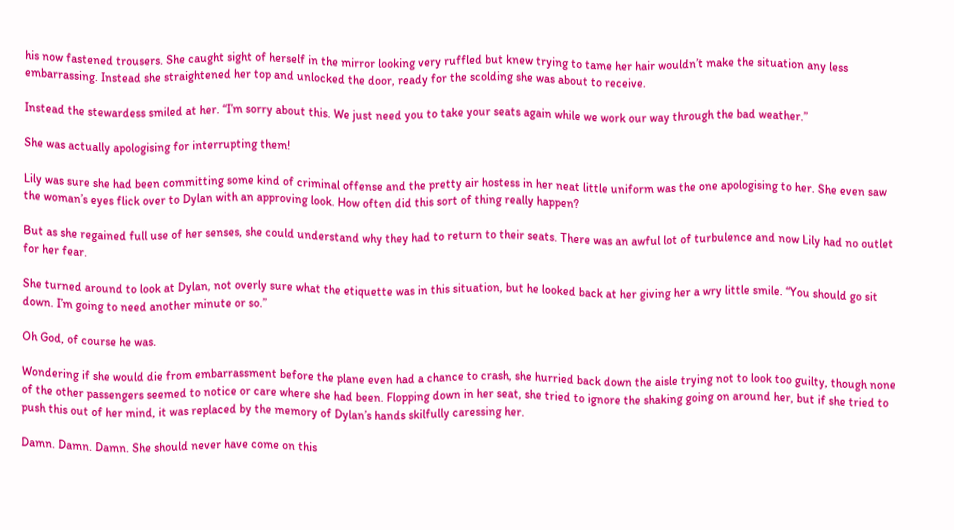his now fastened trousers. She caught sight of herself in the mirror looking very ruffled but knew trying to tame her hair wouldn’t make the situation any less embarrassing. Instead she straightened her top and unlocked the door, ready for the scolding she was about to receive.

Instead the stewardess smiled at her. “I’m sorry about this. We just need you to take your seats again while we work our way through the bad weather.”

She was actually apologising for interrupting them!

Lily was sure she had been committing some kind of criminal offense and the pretty air hostess in her neat little uniform was the one apologising to her. She even saw the woman’s eyes flick over to Dylan with an approving look. How often did this sort of thing really happen?

But as she regained full use of her senses, she could understand why they had to return to their seats. There was an awful lot of turbulence and now Lily had no outlet for her fear.

She turned around to look at Dylan, not overly sure what the etiquette was in this situation, but he looked back at her giving her a wry little smile. “You should go sit down. I’m going to need another minute or so.”

Oh God, of course he was.

Wondering if she would die from embarrassment before the plane even had a chance to crash, she hurried back down the aisle trying not to look too guilty, though none of the other passengers seemed to notice or care where she had been. Flopping down in her seat, she tried to ignore the shaking going on around her, but if she tried to push this out of her mind, it was replaced by the memory of Dylan’s hands skilfully caressing her.

Damn. Damn. Damn. She should never have come on this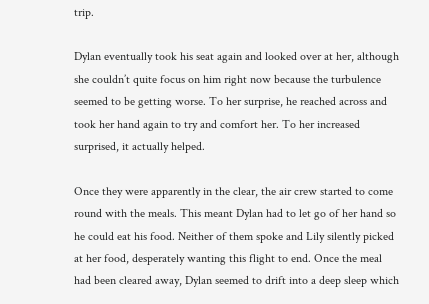trip.

Dylan eventually took his seat again and looked over at her, although she couldn’t quite focus on him right now because the turbulence seemed to be getting worse. To her surprise, he reached across and took her hand again to try and comfort her. To her increased surprised, it actually helped.

Once they were apparently in the clear, the air crew started to come round with the meals. This meant Dylan had to let go of her hand so he could eat his food. Neither of them spoke and Lily silently picked at her food, desperately wanting this flight to end. Once the meal had been cleared away, Dylan seemed to drift into a deep sleep which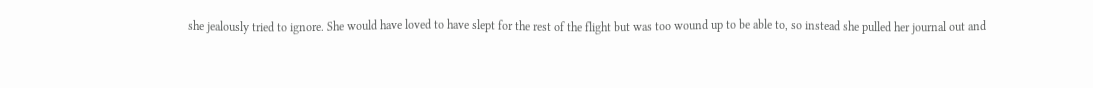she jealously tried to ignore. She would have loved to have slept for the rest of the flight but was too wound up to be able to, so instead she pulled her journal out and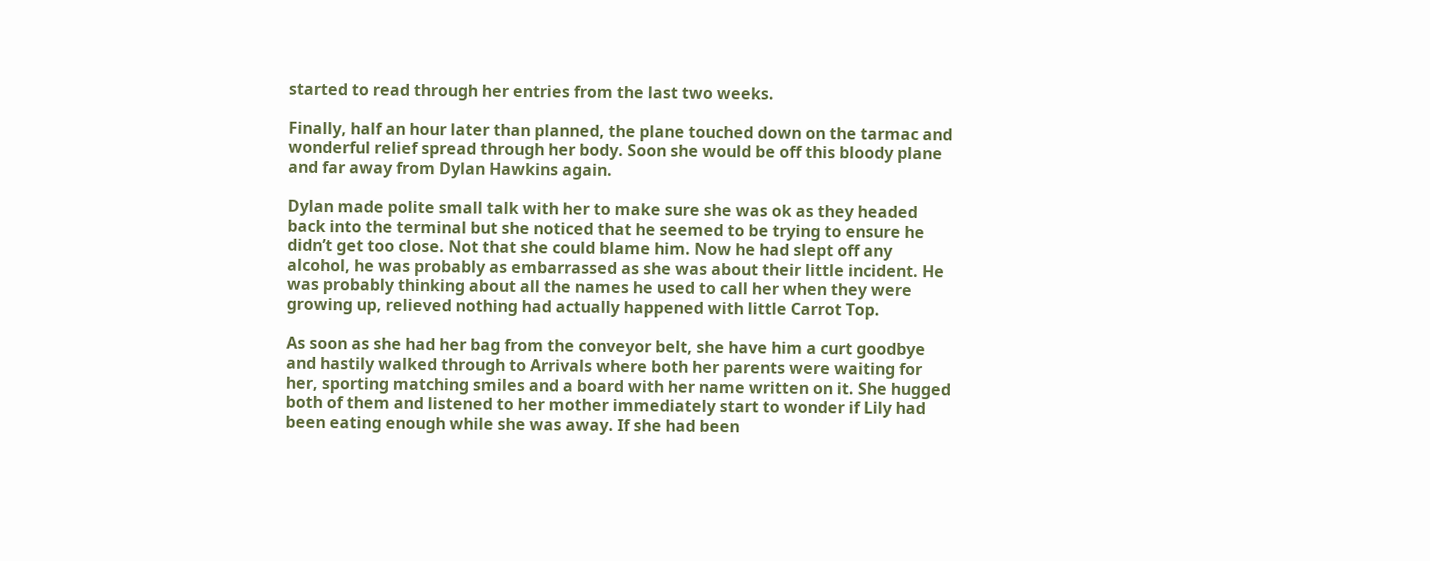started to read through her entries from the last two weeks.

Finally, half an hour later than planned, the plane touched down on the tarmac and wonderful relief spread through her body. Soon she would be off this bloody plane and far away from Dylan Hawkins again.

Dylan made polite small talk with her to make sure she was ok as they headed back into the terminal but she noticed that he seemed to be trying to ensure he didn’t get too close. Not that she could blame him. Now he had slept off any alcohol, he was probably as embarrassed as she was about their little incident. He was probably thinking about all the names he used to call her when they were growing up, relieved nothing had actually happened with little Carrot Top.

As soon as she had her bag from the conveyor belt, she have him a curt goodbye and hastily walked through to Arrivals where both her parents were waiting for her, sporting matching smiles and a board with her name written on it. She hugged both of them and listened to her mother immediately start to wonder if Lily had been eating enough while she was away. If she had been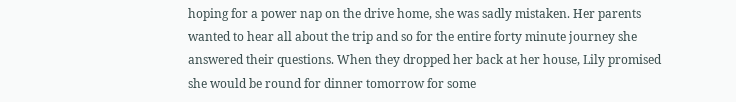hoping for a power nap on the drive home, she was sadly mistaken. Her parents wanted to hear all about the trip and so for the entire forty minute journey she answered their questions. When they dropped her back at her house, Lily promised she would be round for dinner tomorrow for some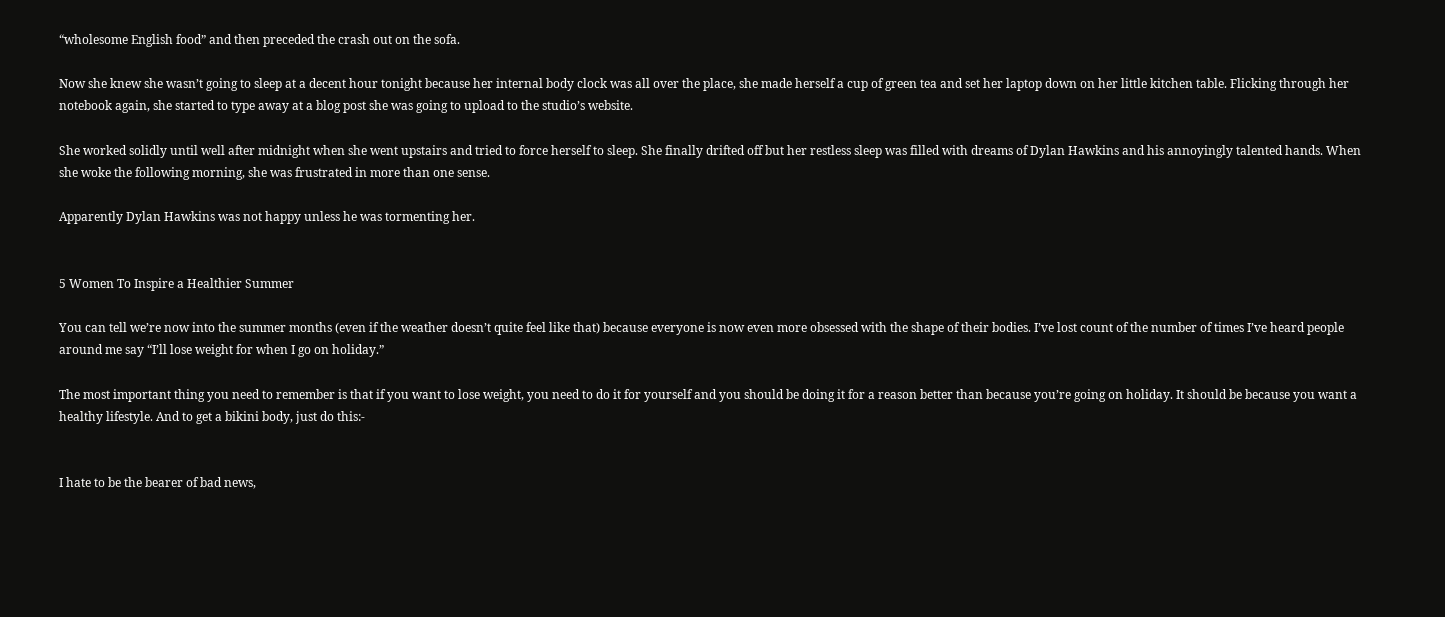“wholesome English food” and then preceded the crash out on the sofa.

Now she knew she wasn’t going to sleep at a decent hour tonight because her internal body clock was all over the place, she made herself a cup of green tea and set her laptop down on her little kitchen table. Flicking through her notebook again, she started to type away at a blog post she was going to upload to the studio’s website.

She worked solidly until well after midnight when she went upstairs and tried to force herself to sleep. She finally drifted off but her restless sleep was filled with dreams of Dylan Hawkins and his annoyingly talented hands. When she woke the following morning, she was frustrated in more than one sense.

Apparently Dylan Hawkins was not happy unless he was tormenting her.


5 Women To Inspire a Healthier Summer

You can tell we’re now into the summer months (even if the weather doesn’t quite feel like that) because everyone is now even more obsessed with the shape of their bodies. I’ve lost count of the number of times I’ve heard people around me say “I’ll lose weight for when I go on holiday.”

The most important thing you need to remember is that if you want to lose weight, you need to do it for yourself and you should be doing it for a reason better than because you’re going on holiday. It should be because you want a healthy lifestyle. And to get a bikini body, just do this:-


I hate to be the bearer of bad news,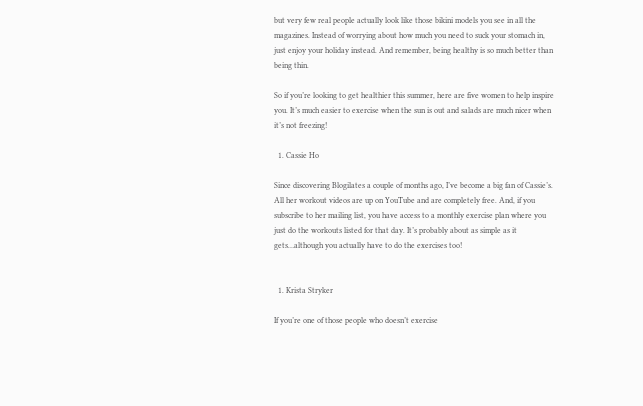but very few real people actually look like those bikini models you see in all the magazines. Instead of worrying about how much you need to suck your stomach in, just enjoy your holiday instead. And remember, being healthy is so much better than being thin.

So if you’re looking to get healthier this summer, here are five women to help inspire you. It’s much easier to exercise when the sun is out and salads are much nicer when it’s not freezing!

  1. Cassie Ho

Since discovering Blogilates a couple of months ago, I’ve become a big fan of Cassie’s. All her workout videos are up on YouTube and are completely free. And, if you subscribe to her mailing list, you have access to a monthly exercise plan where you just do the workouts listed for that day. It’s probably about as simple as it gets…although you actually have to do the exercises too!


  1. Krista Stryker

If you’re one of those people who doesn’t exercise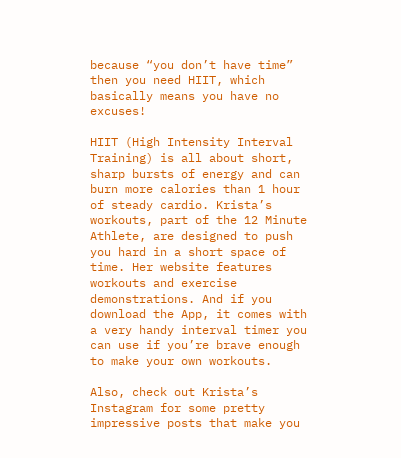because “you don’t have time” then you need HIIT, which basically means you have no excuses!

HIIT (High Intensity Interval Training) is all about short, sharp bursts of energy and can burn more calories than 1 hour of steady cardio. Krista’s workouts, part of the 12 Minute Athlete, are designed to push you hard in a short space of time. Her website features workouts and exercise demonstrations. And if you download the App, it comes with a very handy interval timer you can use if you’re brave enough to make your own workouts.

Also, check out Krista’s Instagram for some pretty impressive posts that make you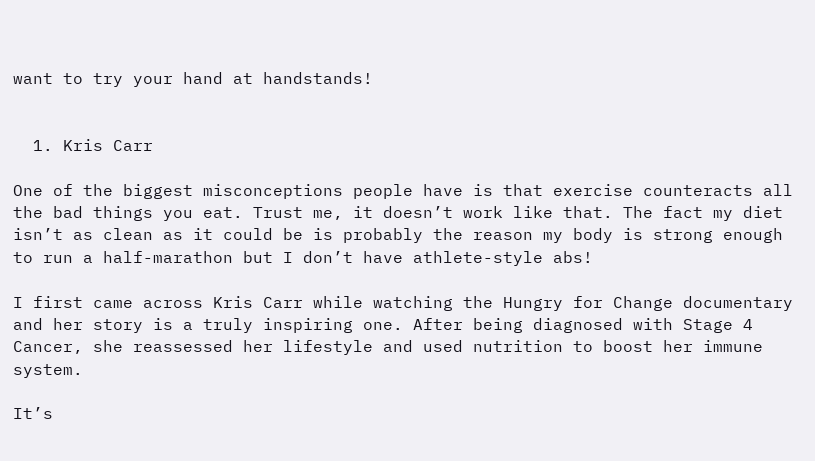want to try your hand at handstands!


  1. Kris Carr

One of the biggest misconceptions people have is that exercise counteracts all the bad things you eat. Trust me, it doesn’t work like that. The fact my diet isn’t as clean as it could be is probably the reason my body is strong enough to run a half-marathon but I don’t have athlete-style abs!

I first came across Kris Carr while watching the Hungry for Change documentary and her story is a truly inspiring one. After being diagnosed with Stage 4 Cancer, she reassessed her lifestyle and used nutrition to boost her immune system.

It’s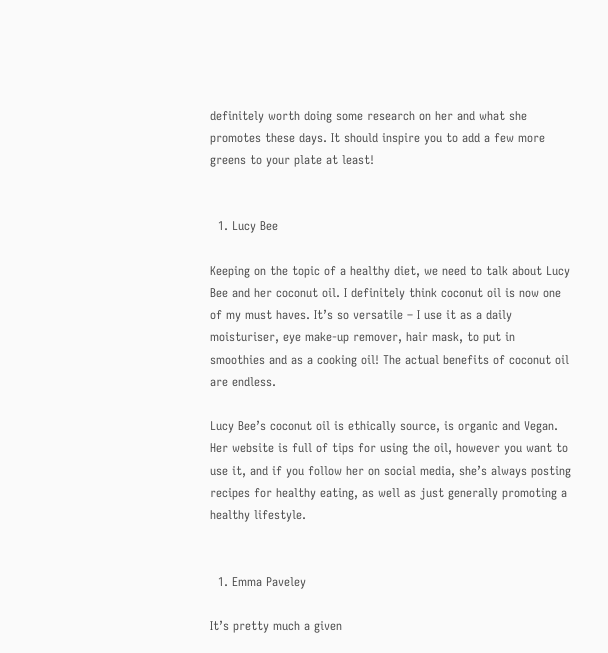definitely worth doing some research on her and what she promotes these days. It should inspire you to add a few more greens to your plate at least!


  1. Lucy Bee

Keeping on the topic of a healthy diet, we need to talk about Lucy Bee and her coconut oil. I definitely think coconut oil is now one of my must haves. It’s so versatile – I use it as a daily moisturiser, eye make-up remover, hair mask, to put in smoothies and as a cooking oil! The actual benefits of coconut oil are endless.

Lucy Bee’s coconut oil is ethically source, is organic and Vegan. Her website is full of tips for using the oil, however you want to use it, and if you follow her on social media, she’s always posting recipes for healthy eating, as well as just generally promoting a healthy lifestyle.


  1. Emma Paveley

It’s pretty much a given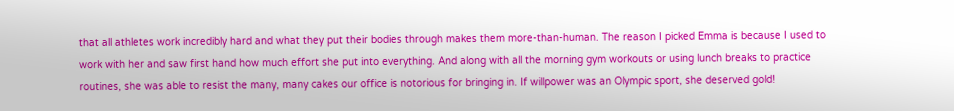that all athletes work incredibly hard and what they put their bodies through makes them more-than-human. The reason I picked Emma is because I used to work with her and saw first hand how much effort she put into everything. And along with all the morning gym workouts or using lunch breaks to practice routines, she was able to resist the many, many cakes our office is notorious for bringing in. If willpower was an Olympic sport, she deserved gold!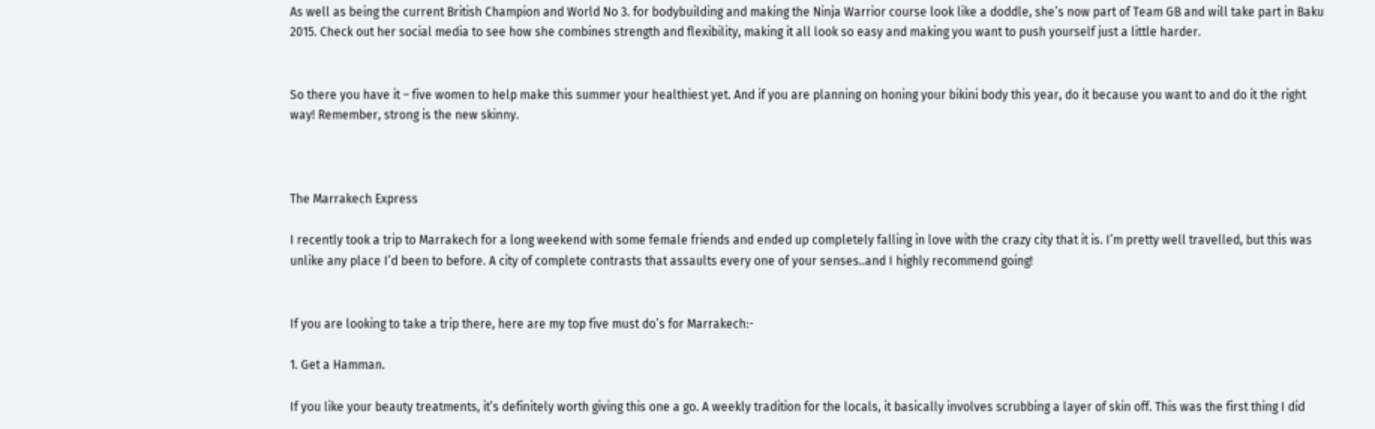As well as being the current British Champion and World No 3. for bodybuilding and making the Ninja Warrior course look like a doddle, she’s now part of Team GB and will take part in Baku 2015. Check out her social media to see how she combines strength and flexibility, making it all look so easy and making you want to push yourself just a little harder.


So there you have it – five women to help make this summer your healthiest yet. And if you are planning on honing your bikini body this year, do it because you want to and do it the right way! Remember, strong is the new skinny.



The Marrakech Express

I recently took a trip to Marrakech for a long weekend with some female friends and ended up completely falling in love with the crazy city that it is. I’m pretty well travelled, but this was unlike any place I’d been to before. A city of complete contrasts that assaults every one of your senses..and I highly recommend going!


If you are looking to take a trip there, here are my top five must do’s for Marrakech:-

1. Get a Hamman.

If you like your beauty treatments, it’s definitely worth giving this one a go. A weekly tradition for the locals, it basically involves scrubbing a layer of skin off. This was the first thing I did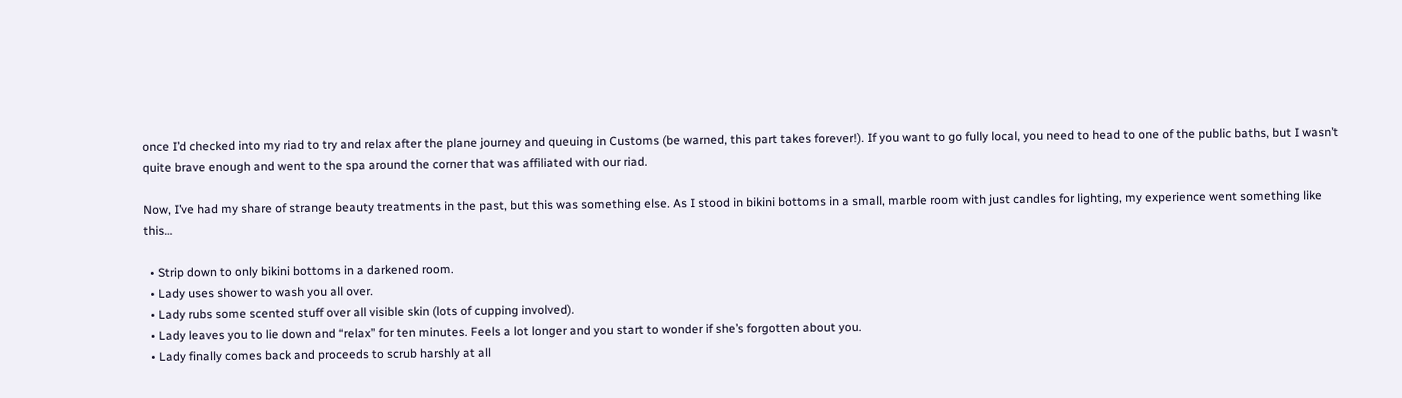once I’d checked into my riad to try and relax after the plane journey and queuing in Customs (be warned, this part takes forever!). If you want to go fully local, you need to head to one of the public baths, but I wasn’t quite brave enough and went to the spa around the corner that was affiliated with our riad.

Now, I’ve had my share of strange beauty treatments in the past, but this was something else. As I stood in bikini bottoms in a small, marble room with just candles for lighting, my experience went something like this…

  • Strip down to only bikini bottoms in a darkened room.
  • Lady uses shower to wash you all over.
  • Lady rubs some scented stuff over all visible skin (lots of cupping involved).
  • Lady leaves you to lie down and “relax” for ten minutes. Feels a lot longer and you start to wonder if she’s forgotten about you.
  • Lady finally comes back and proceeds to scrub harshly at all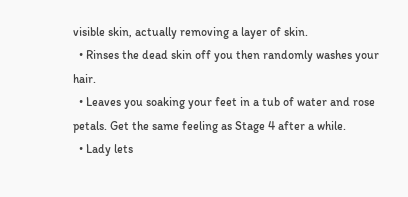visible skin, actually removing a layer of skin.
  • Rinses the dead skin off you then randomly washes your hair.
  • Leaves you soaking your feet in a tub of water and rose petals. Get the same feeling as Stage 4 after a while.
  • Lady lets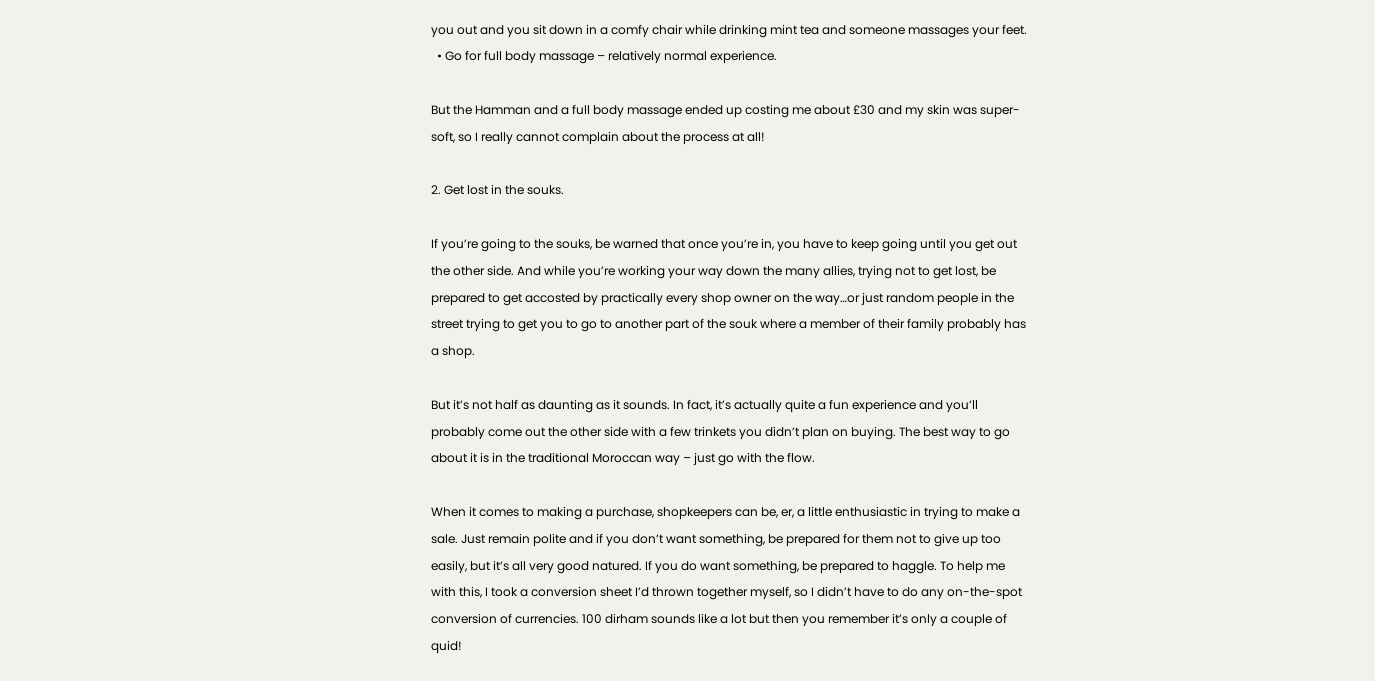you out and you sit down in a comfy chair while drinking mint tea and someone massages your feet.
  • Go for full body massage – relatively normal experience.

But the Hamman and a full body massage ended up costing me about £30 and my skin was super-soft, so I really cannot complain about the process at all!

2. Get lost in the souks.

If you’re going to the souks, be warned that once you’re in, you have to keep going until you get out the other side. And while you’re working your way down the many allies, trying not to get lost, be prepared to get accosted by practically every shop owner on the way…or just random people in the street trying to get you to go to another part of the souk where a member of their family probably has a shop.

But it’s not half as daunting as it sounds. In fact, it’s actually quite a fun experience and you’ll probably come out the other side with a few trinkets you didn’t plan on buying. The best way to go about it is in the traditional Moroccan way – just go with the flow.

When it comes to making a purchase, shopkeepers can be, er, a little enthusiastic in trying to make a sale. Just remain polite and if you don’t want something, be prepared for them not to give up too easily, but it’s all very good natured. If you do want something, be prepared to haggle. To help me with this, I took a conversion sheet I’d thrown together myself, so I didn’t have to do any on-the-spot conversion of currencies. 100 dirham sounds like a lot but then you remember it’s only a couple of quid!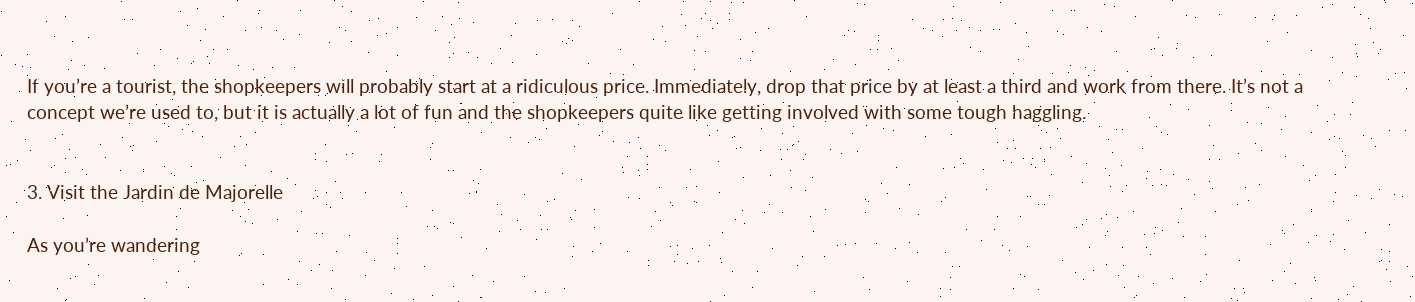If you’re a tourist, the shopkeepers will probably start at a ridiculous price. Immediately, drop that price by at least a third and work from there. It’s not a concept we’re used to, but it is actually a lot of fun and the shopkeepers quite like getting involved with some tough haggling.


3. Visit the Jardin de Majorelle

As you’re wandering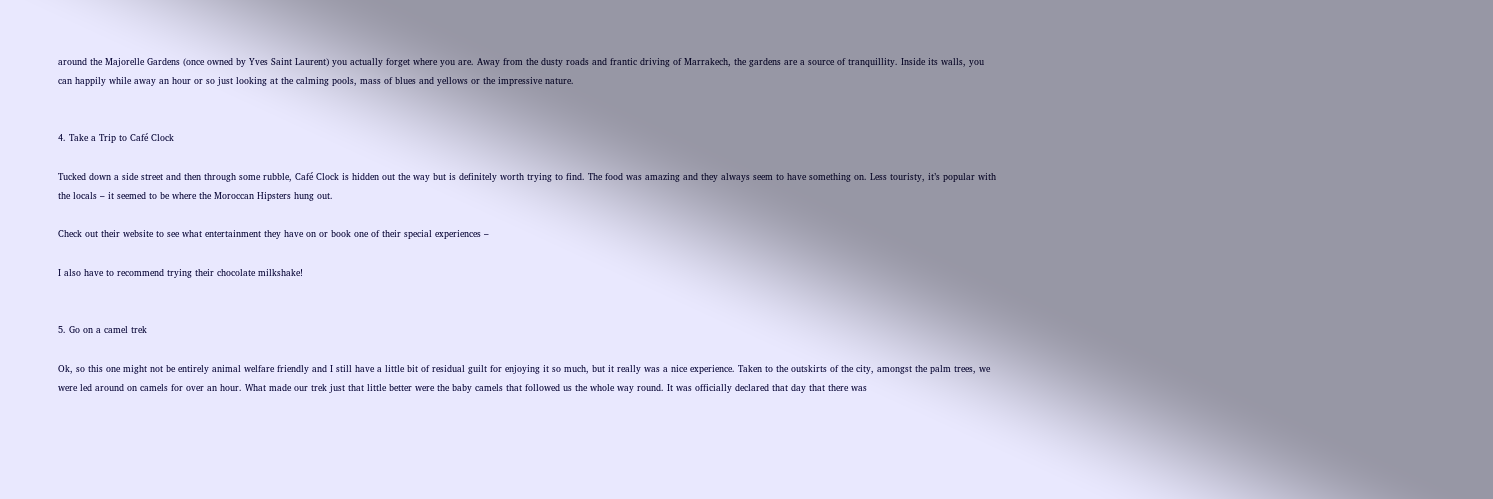around the Majorelle Gardens (once owned by Yves Saint Laurent) you actually forget where you are. Away from the dusty roads and frantic driving of Marrakech, the gardens are a source of tranquillity. Inside its walls, you can happily while away an hour or so just looking at the calming pools, mass of blues and yellows or the impressive nature.


4. Take a Trip to Café Clock

Tucked down a side street and then through some rubble, Café Clock is hidden out the way but is definitely worth trying to find. The food was amazing and they always seem to have something on. Less touristy, it’s popular with the locals – it seemed to be where the Moroccan Hipsters hung out.

Check out their website to see what entertainment they have on or book one of their special experiences –

I also have to recommend trying their chocolate milkshake!


5. Go on a camel trek

Ok, so this one might not be entirely animal welfare friendly and I still have a little bit of residual guilt for enjoying it so much, but it really was a nice experience. Taken to the outskirts of the city, amongst the palm trees, we were led around on camels for over an hour. What made our trek just that little better were the baby camels that followed us the whole way round. It was officially declared that day that there was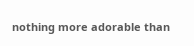nothing more adorable than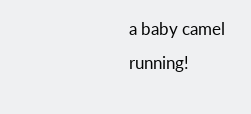a baby camel running!